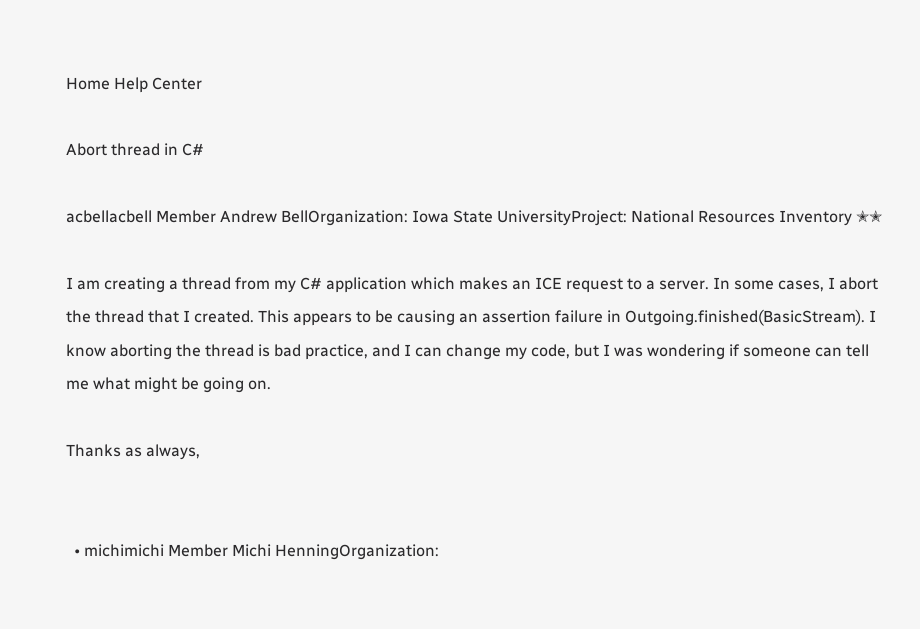Home Help Center

Abort thread in C#

acbellacbell Member Andrew BellOrganization: Iowa State UniversityProject: National Resources Inventory ✭✭

I am creating a thread from my C# application which makes an ICE request to a server. In some cases, I abort the thread that I created. This appears to be causing an assertion failure in Outgoing.finished(BasicStream). I know aborting the thread is bad practice, and I can change my code, but I was wondering if someone can tell me what might be going on.

Thanks as always,


  • michimichi Member Michi HenningOrganization: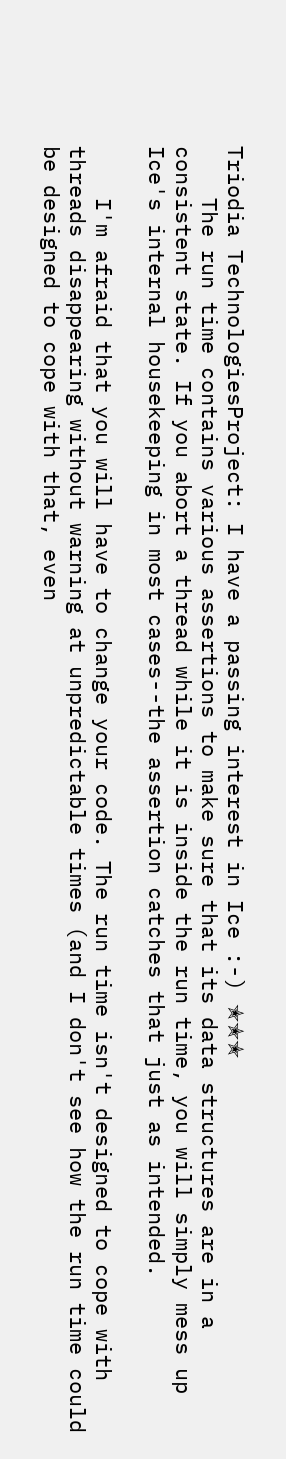Triodia TechnologiesProject: I have a passing interest in Ice :-) ✭✭✭
    The run time contains various assertions to make sure that its data structures are in a consistent state. If you abort a thread while it is inside the run time, you will simply mess up Ice's internal housekeeping in most cases--the assertion catches that just as intended.

    I'm afraid that you will have to change your code. The run time isn't designed to cope with threads disappearing without warning at unpredictable times (and I don't see how the run time could be designed to cope with that, even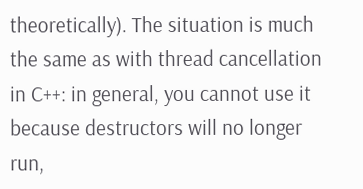theoretically). The situation is much the same as with thread cancellation in C++: in general, you cannot use it because destructors will no longer run,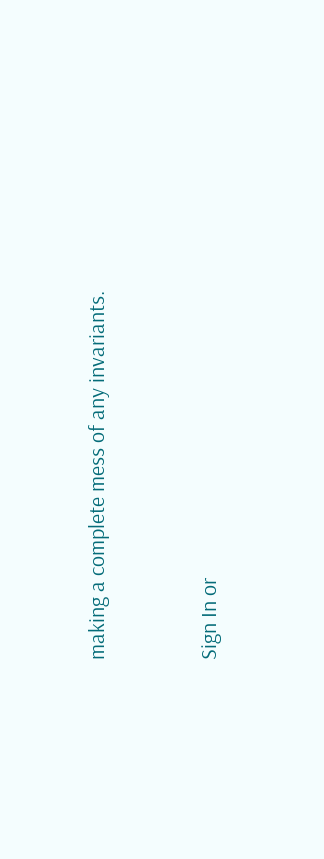making a complete mess of any invariants.


Sign In or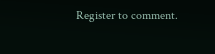Register to comment.